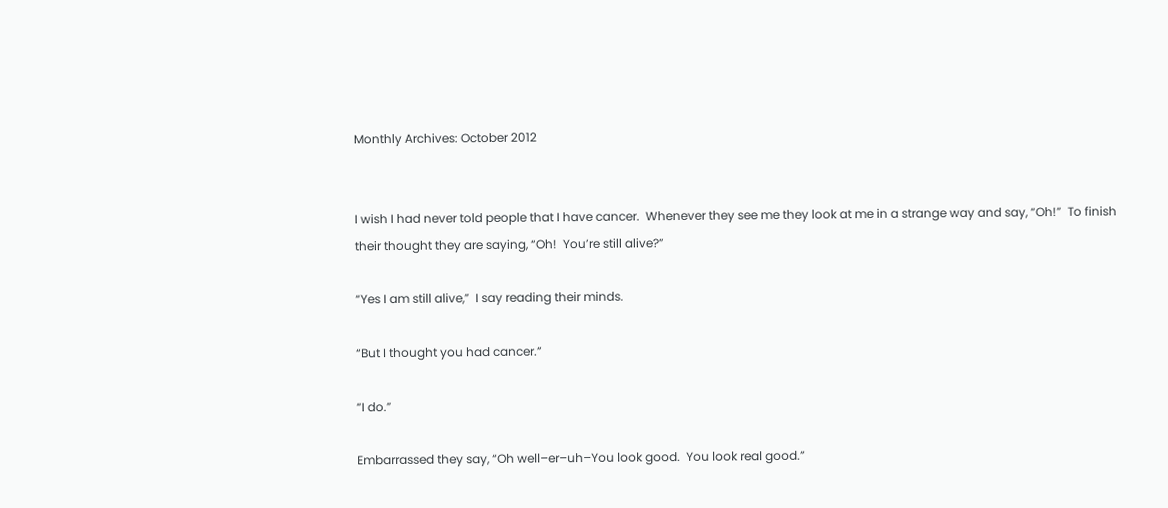Monthly Archives: October 2012


I wish I had never told people that I have cancer.  Whenever they see me they look at me in a strange way and say, “Oh!”  To finish their thought they are saying, “Oh!  You’re still alive?”

“Yes I am still alive,”  I say reading their minds.

“But I thought you had cancer.”

“I do.”

Embarrassed they say, “Oh well–er–uh–You look good.  You look real good.”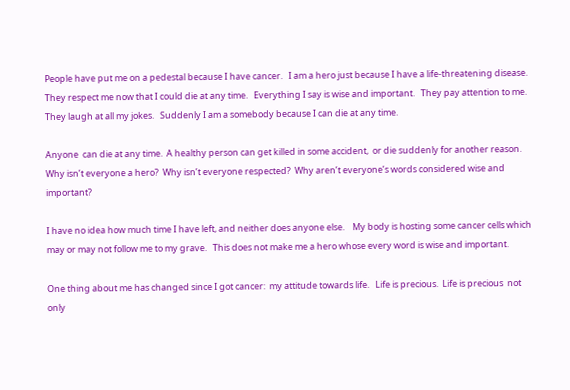People have put me on a pedestal because I have cancer.   I am a hero just because I have a life-threatening disease.  They respect me now that I could die at any time.   Everything I say is wise and important.   They pay attention to me.  They laugh at all my jokes.   Suddenly I am a somebody because I can die at any time.

Anyone  can die at any time.  A healthy person can get killed in some accident,  or die suddenly for another reason.   Why isn’t everyone a hero?  Why isn’t everyone respected?  Why aren’t everyone’s words considered wise and important?

I have no idea how much time I have left, and neither does anyone else.    My body is hosting some cancer cells which may or may not follow me to my grave.   This does not make me a hero whose every word is wise and important.

One thing about me has changed since I got cancer:  my attitude towards life.   Life is precious.  Life is precious  not only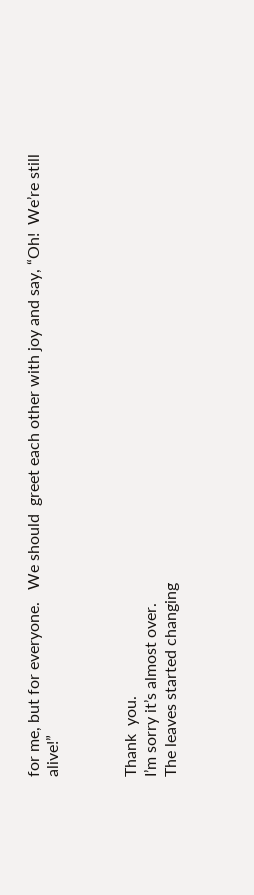for me, but for everyone.   We should  greet each other with joy and say, “Oh!  We’re still alive!”



Thank  you.
I’m sorry it’s almost over.
The leaves started changing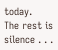today.
The rest is silence . . .